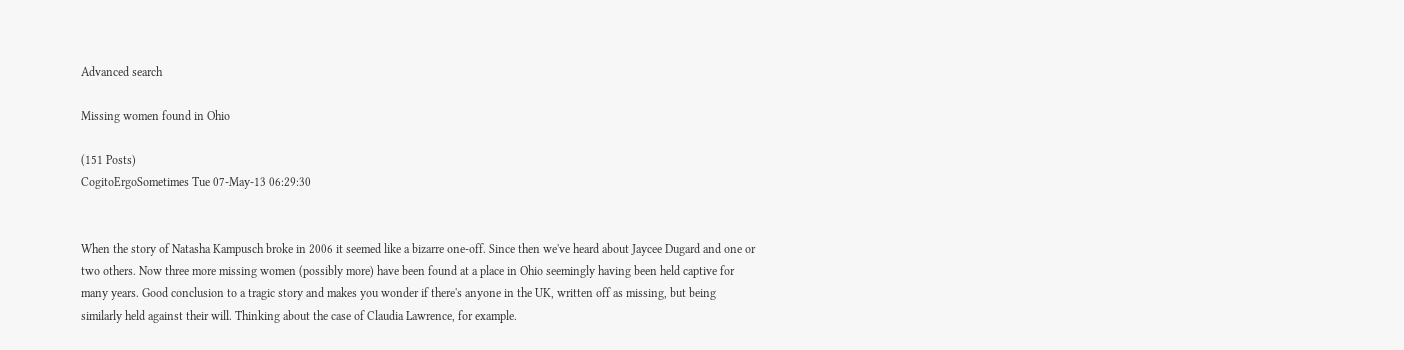Advanced search

Missing women found in Ohio

(151 Posts)
CogitoErgoSometimes Tue 07-May-13 06:29:30


When the story of Natasha Kampusch broke in 2006 it seemed like a bizarre one-off. Since then we've heard about Jaycee Dugard and one or two others. Now three more missing women (possibly more) have been found at a place in Ohio seemingly having been held captive for many years. Good conclusion to a tragic story and makes you wonder if there's anyone in the UK, written off as missing, but being similarly held against their will. Thinking about the case of Claudia Lawrence, for example.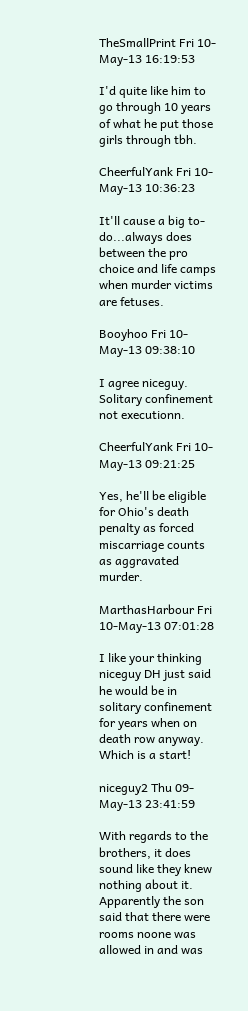TheSmallPrint Fri 10-May-13 16:19:53

I'd quite like him to go through 10 years of what he put those girls through tbh.

CheerfulYank Fri 10-May-13 10:36:23

It'll cause a big to-do...always does between the pro choice and life camps when murder victims are fetuses.

Booyhoo Fri 10-May-13 09:38:10

I agree niceguy. Solitary confinement not executionn.

CheerfulYank Fri 10-May-13 09:21:25

Yes, he'll be eligible for Ohio's death penalty as forced miscarriage counts as aggravated murder.

MarthasHarbour Fri 10-May-13 07:01:28

I like your thinking niceguy DH just said he would be in solitary confinement for years when on death row anyway. Which is a start!

niceguy2 Thu 09-May-13 23:41:59

With regards to the brothers, it does sound like they knew nothing about it. Apparently the son said that there were rooms noone was allowed in and was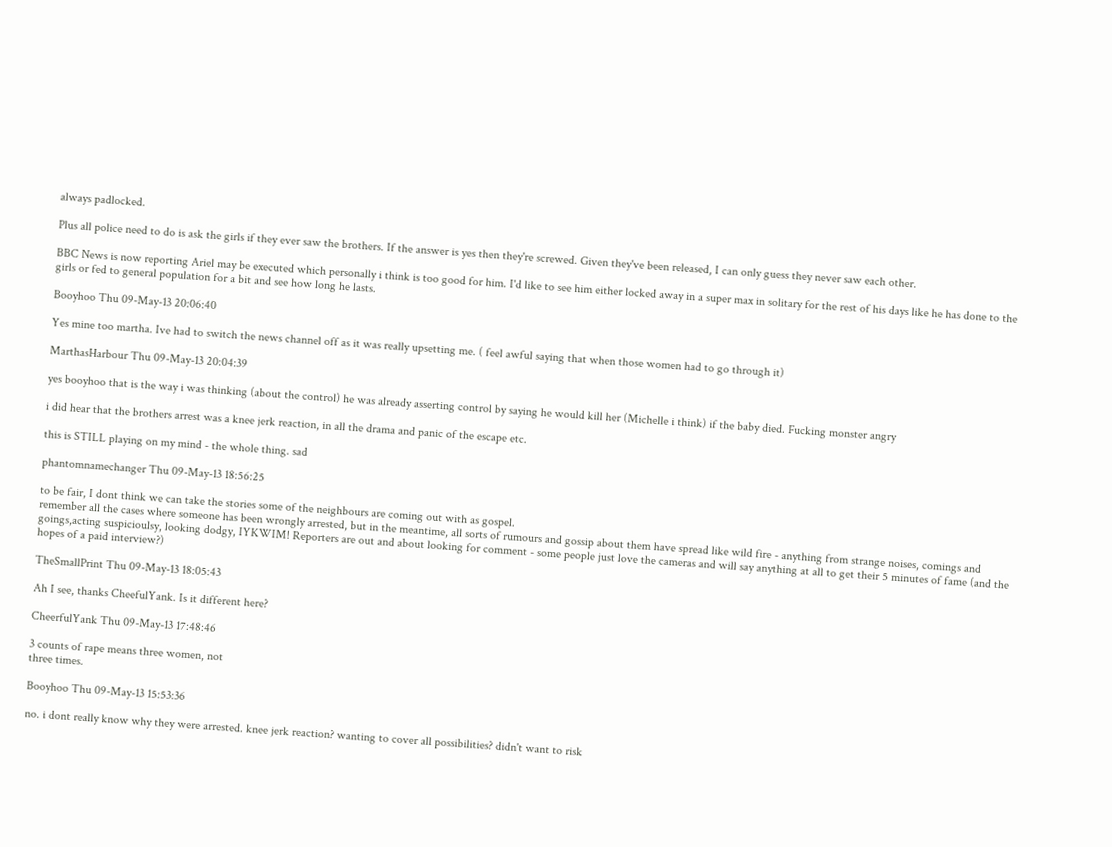always padlocked.

Plus all police need to do is ask the girls if they ever saw the brothers. If the answer is yes then they're screwed. Given they've been released, I can only guess they never saw each other.

BBC News is now reporting Ariel may be executed which personally i think is too good for him. I'd like to see him either locked away in a super max in solitary for the rest of his days like he has done to the girls or fed to general population for a bit and see how long he lasts.

Booyhoo Thu 09-May-13 20:06:40

Yes mine too martha. Ive had to switch the news channel off as it was really upsetting me. ( feel awful saying that when those women had to go through it)

MarthasHarbour Thu 09-May-13 20:04:39

yes booyhoo that is the way i was thinking (about the control) he was already asserting control by saying he would kill her (Michelle i think) if the baby died. Fucking monster angry

i did hear that the brothers arrest was a knee jerk reaction, in all the drama and panic of the escape etc.

this is STILL playing on my mind - the whole thing. sad

phantomnamechanger Thu 09-May-13 18:56:25

to be fair, I dont think we can take the stories some of the neighbours are coming out with as gospel.
remember all the cases where someone has been wrongly arrested, but in the meantime, all sorts of rumours and gossip about them have spread like wild fire - anything from strange noises, comings and goings,acting suspicioulsy, looking dodgy, IYKWIM! Reporters are out and about looking for comment - some people just love the cameras and will say anything at all to get their 5 minutes of fame (and the hopes of a paid interview?)

TheSmallPrint Thu 09-May-13 18:05:43

Ah I see, thanks CheefulYank. Is it different here?

CheerfulYank Thu 09-May-13 17:48:46

3 counts of rape means three women, not
three times.

Booyhoo Thu 09-May-13 15:53:36

no. i dont really know why they were arrested. knee jerk reaction? wanting to cover all possibilities? didn't want to risk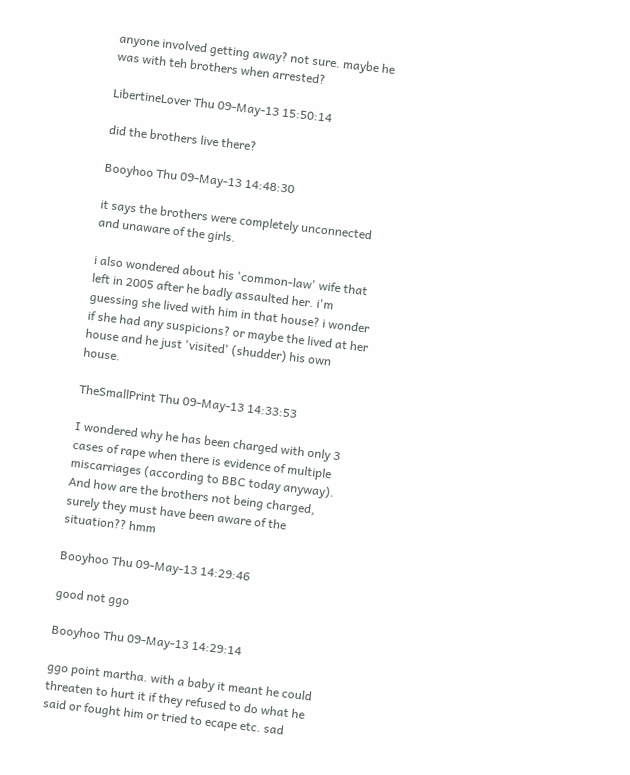anyone involved getting away? not sure. maybe he was with teh brothers when arrested?

LibertineLover Thu 09-May-13 15:50:14

did the brothers live there?

Booyhoo Thu 09-May-13 14:48:30

it says the brothers were completely unconnected and unaware of the girls.

i also wondered about his 'common-law' wife that left in 2005 after he badly assaulted her. i'm guessing she lived with him in that house? i wonder if she had any suspicions? or maybe the lived at her house and he just 'visited' (shudder) his own house.

TheSmallPrint Thu 09-May-13 14:33:53

I wondered why he has been charged with only 3 cases of rape when there is evidence of multiple miscarriages (according to BBC today anyway). And how are the brothers not being charged, surely they must have been aware of the situation?? hmm

Booyhoo Thu 09-May-13 14:29:46

good not ggo

Booyhoo Thu 09-May-13 14:29:14

ggo point martha. with a baby it meant he could threaten to hurt it if they refused to do what he said or fought him or tried to ecape etc. sad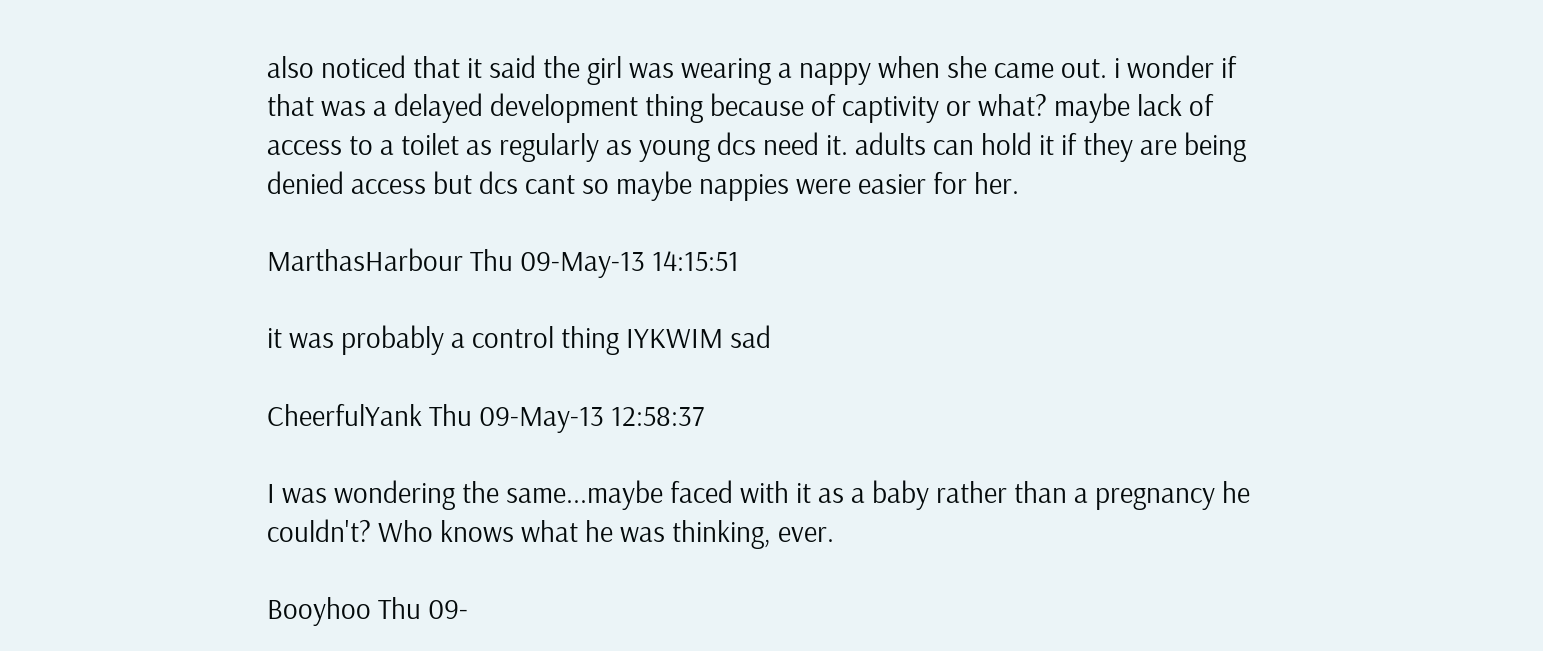also noticed that it said the girl was wearing a nappy when she came out. i wonder if that was a delayed development thing because of captivity or what? maybe lack of access to a toilet as regularly as young dcs need it. adults can hold it if they are being denied access but dcs cant so maybe nappies were easier for her.

MarthasHarbour Thu 09-May-13 14:15:51

it was probably a control thing IYKWIM sad

CheerfulYank Thu 09-May-13 12:58:37

I was wondering the same...maybe faced with it as a baby rather than a pregnancy he couldn't? Who knows what he was thinking, ever.

Booyhoo Thu 09-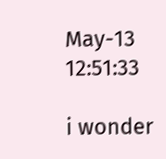May-13 12:51:33

i wonder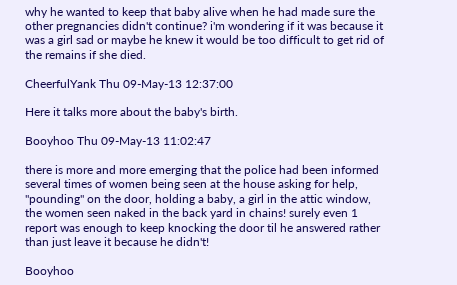why he wanted to keep that baby alive when he had made sure the other pregnancies didn't continue? i'm wondering if it was because it was a girl sad or maybe he knew it would be too difficult to get rid of the remains if she died.

CheerfulYank Thu 09-May-13 12:37:00

Here it talks more about the baby's birth.

Booyhoo Thu 09-May-13 11:02:47

there is more and more emerging that the police had been informed several times of women being seen at the house asking for help, "pounding" on the door, holding a baby, a girl in the attic window, the women seen naked in the back yard in chains! surely even 1 report was enough to keep knocking the door til he answered rather than just leave it because he didn't!

Booyhoo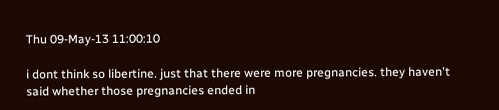Thu 09-May-13 11:00:10

i dont think so libertine. just that there were more pregnancies. they haven't said whether those pregnancies ended in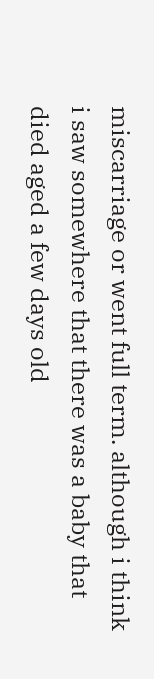miscarriage or went full term. although i think i saw somewhere that there was a baby that died aged a few days old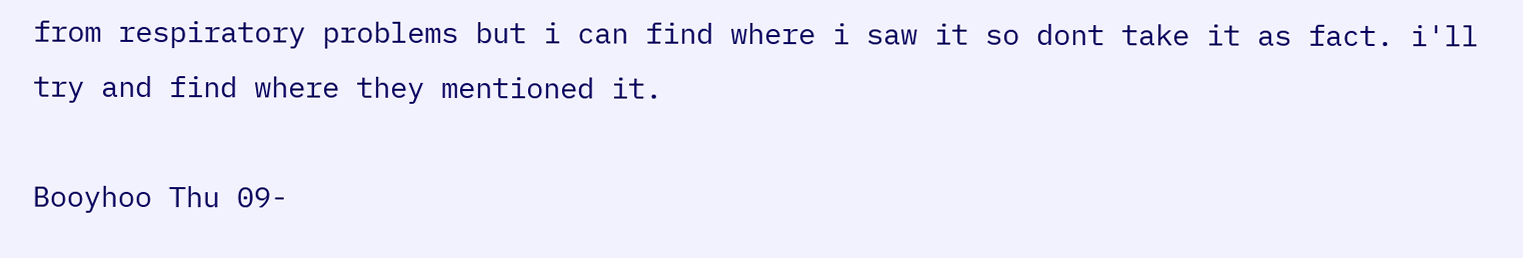from respiratory problems but i can find where i saw it so dont take it as fact. i'll try and find where they mentioned it.

Booyhoo Thu 09-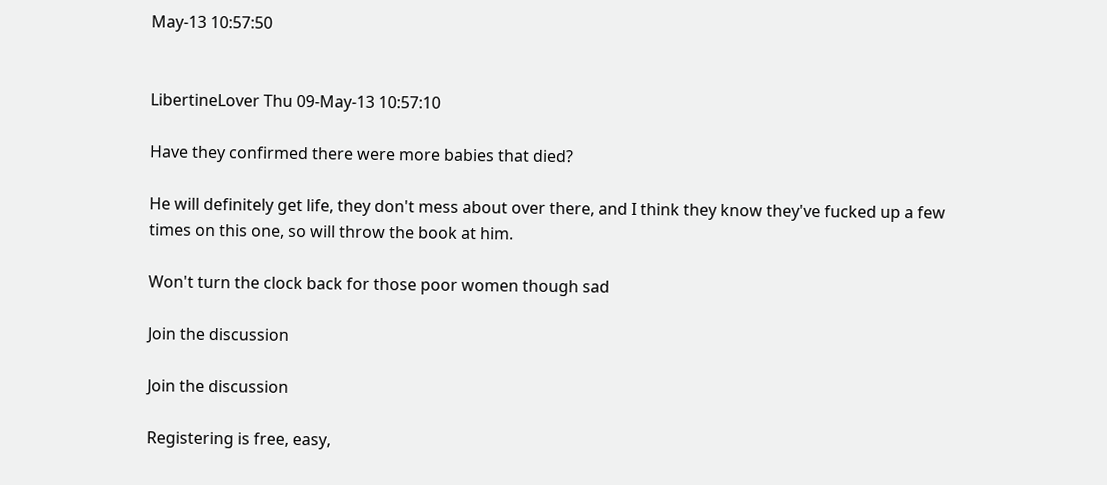May-13 10:57:50


LibertineLover Thu 09-May-13 10:57:10

Have they confirmed there were more babies that died?

He will definitely get life, they don't mess about over there, and I think they know they've fucked up a few times on this one, so will throw the book at him.

Won't turn the clock back for those poor women though sad

Join the discussion

Join the discussion

Registering is free, easy,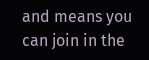and means you can join in the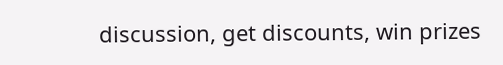discussion, get discounts, win prizes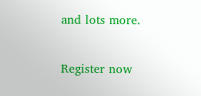and lots more.

Register now